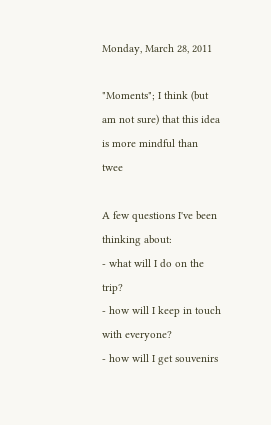Monday, March 28, 2011

"Moments"; I think (but am not sure) that this idea is more mindful than twee

A few questions I've been thinking about:
- what will I do on the trip?
- how will I keep in touch with everyone?
- how will I get souvenirs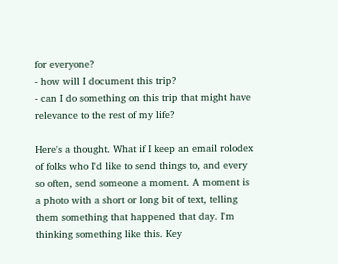for everyone?
- how will I document this trip?
- can I do something on this trip that might have relevance to the rest of my life?

Here's a thought. What if I keep an email rolodex of folks who I'd like to send things to, and every so often, send someone a moment. A moment is a photo with a short or long bit of text, telling them something that happened that day. I'm thinking something like this. Key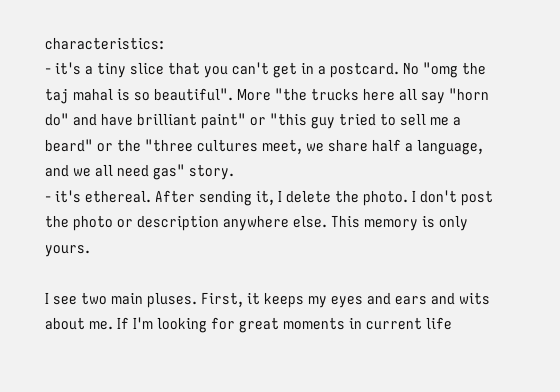characteristics:
- it's a tiny slice that you can't get in a postcard. No "omg the taj mahal is so beautiful". More "the trucks here all say "horn do" and have brilliant paint" or "this guy tried to sell me a beard" or the "three cultures meet, we share half a language, and we all need gas" story.
- it's ethereal. After sending it, I delete the photo. I don't post the photo or description anywhere else. This memory is only yours.

I see two main pluses. First, it keeps my eyes and ears and wits about me. If I'm looking for great moments in current life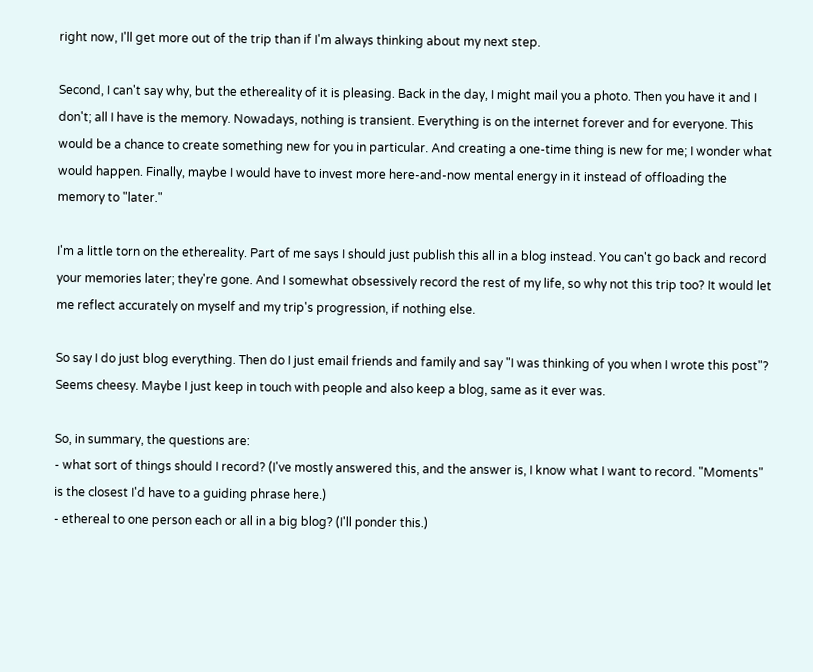right now, I'll get more out of the trip than if I'm always thinking about my next step.

Second, I can't say why, but the ethereality of it is pleasing. Back in the day, I might mail you a photo. Then you have it and I don't; all I have is the memory. Nowadays, nothing is transient. Everything is on the internet forever and for everyone. This would be a chance to create something new for you in particular. And creating a one-time thing is new for me; I wonder what would happen. Finally, maybe I would have to invest more here-and-now mental energy in it instead of offloading the memory to "later."

I'm a little torn on the ethereality. Part of me says I should just publish this all in a blog instead. You can't go back and record your memories later; they're gone. And I somewhat obsessively record the rest of my life, so why not this trip too? It would let me reflect accurately on myself and my trip's progression, if nothing else.

So say I do just blog everything. Then do I just email friends and family and say "I was thinking of you when I wrote this post"? Seems cheesy. Maybe I just keep in touch with people and also keep a blog, same as it ever was.

So, in summary, the questions are:
- what sort of things should I record? (I've mostly answered this, and the answer is, I know what I want to record. "Moments" is the closest I'd have to a guiding phrase here.)
- ethereal to one person each or all in a big blog? (I'll ponder this.)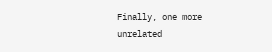Finally, one more unrelated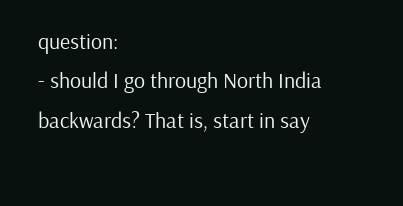question:
- should I go through North India backwards? That is, start in say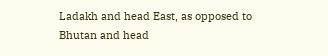Ladakh and head East, as opposed to Bhutan and head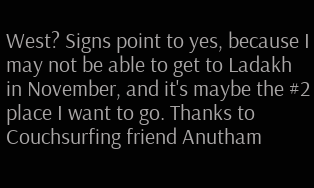West? Signs point to yes, because I may not be able to get to Ladakh in November, and it's maybe the #2 place I want to go. Thanks to Couchsurfing friend Anutham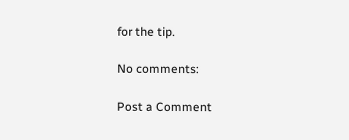for the tip.

No comments:

Post a Comment